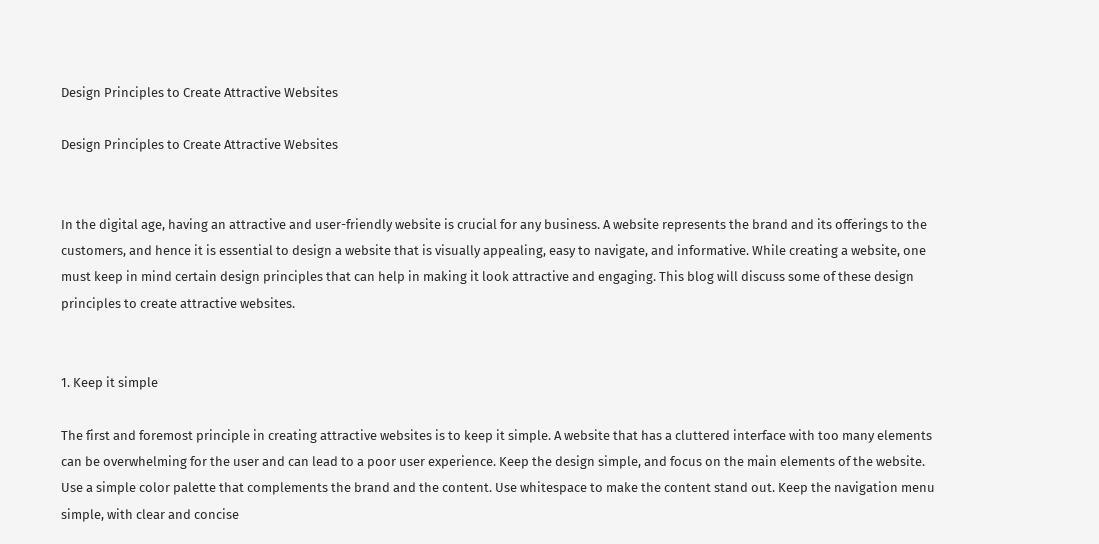Design Principles to Create Attractive Websites

Design Principles to Create Attractive Websites


In the digital age, having an attractive and user-friendly website is crucial for any business. A website represents the brand and its offerings to the customers, and hence it is essential to design a website that is visually appealing, easy to navigate, and informative. While creating a website, one must keep in mind certain design principles that can help in making it look attractive and engaging. This blog will discuss some of these design principles to create attractive websites.


1. Keep it simple

The first and foremost principle in creating attractive websites is to keep it simple. A website that has a cluttered interface with too many elements can be overwhelming for the user and can lead to a poor user experience. Keep the design simple, and focus on the main elements of the website. Use a simple color palette that complements the brand and the content. Use whitespace to make the content stand out. Keep the navigation menu simple, with clear and concise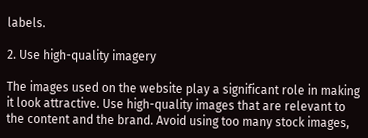labels.

2. Use high-quality imagery

The images used on the website play a significant role in making it look attractive. Use high-quality images that are relevant to the content and the brand. Avoid using too many stock images,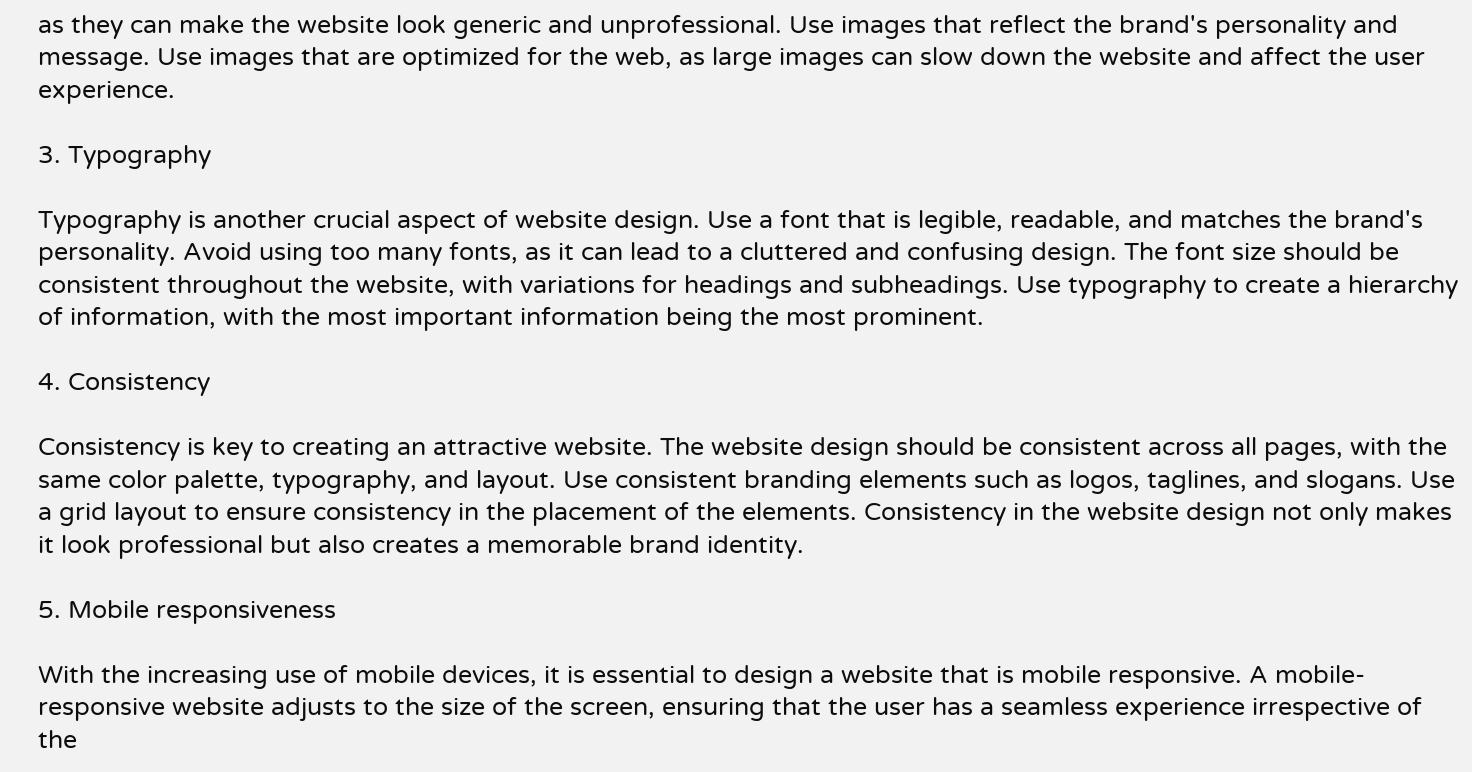as they can make the website look generic and unprofessional. Use images that reflect the brand's personality and message. Use images that are optimized for the web, as large images can slow down the website and affect the user experience.

3. Typography

Typography is another crucial aspect of website design. Use a font that is legible, readable, and matches the brand's personality. Avoid using too many fonts, as it can lead to a cluttered and confusing design. The font size should be consistent throughout the website, with variations for headings and subheadings. Use typography to create a hierarchy of information, with the most important information being the most prominent.

4. Consistency

Consistency is key to creating an attractive website. The website design should be consistent across all pages, with the same color palette, typography, and layout. Use consistent branding elements such as logos, taglines, and slogans. Use a grid layout to ensure consistency in the placement of the elements. Consistency in the website design not only makes it look professional but also creates a memorable brand identity.

5. Mobile responsiveness

With the increasing use of mobile devices, it is essential to design a website that is mobile responsive. A mobile-responsive website adjusts to the size of the screen, ensuring that the user has a seamless experience irrespective of the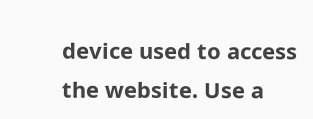device used to access the website. Use a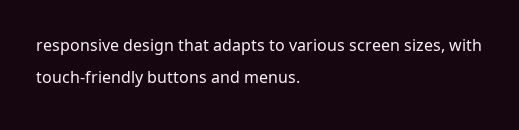responsive design that adapts to various screen sizes, with touch-friendly buttons and menus.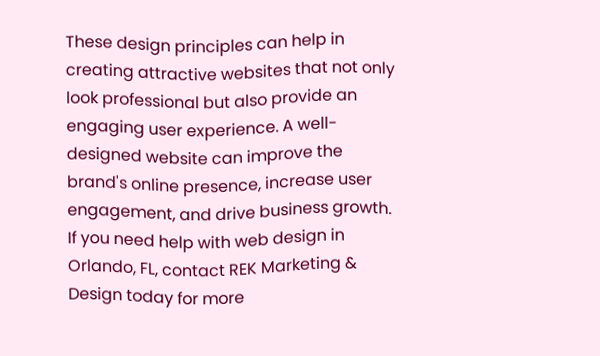These design principles can help in creating attractive websites that not only look professional but also provide an engaging user experience. A well-designed website can improve the brand's online presence, increase user engagement, and drive business growth. If you need help with web design in Orlando, FL, contact REK Marketing & Design today for more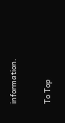information.

To Top